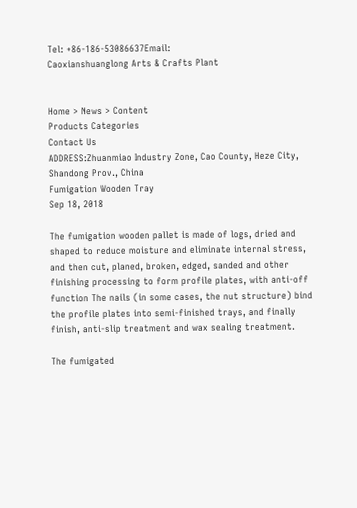Tel: +86-186-53086637Email:
Caoxianshuanglong Arts & Crafts Plant


Home > News > Content
Products Categories
Contact Us
ADDRESS:Zhuanmiao Industry Zone, Cao County, Heze City, Shandong Prov., China
Fumigation Wooden Tray
Sep 18, 2018

The fumigation wooden pallet is made of logs, dried and shaped to reduce moisture and eliminate internal stress, and then cut, planed, broken, edged, sanded and other finishing processing to form profile plates, with anti-off function The nails (in some cases, the nut structure) bind the profile plates into semi-finished trays, and finally finish, anti-slip treatment and wax sealing treatment.

The fumigated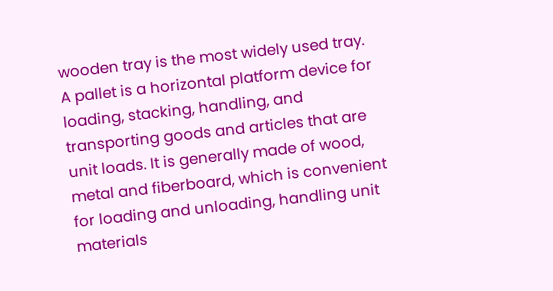wooden tray is the most widely used tray. A pallet is a horizontal platform device for loading, stacking, handling, and transporting goods and articles that are unit loads. It is generally made of wood, metal and fiberboard, which is convenient for loading and unloading, handling unit materials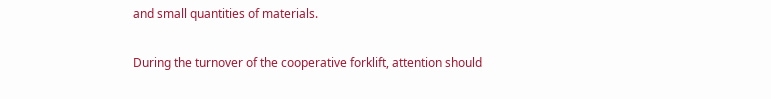and small quantities of materials.

During the turnover of the cooperative forklift, attention should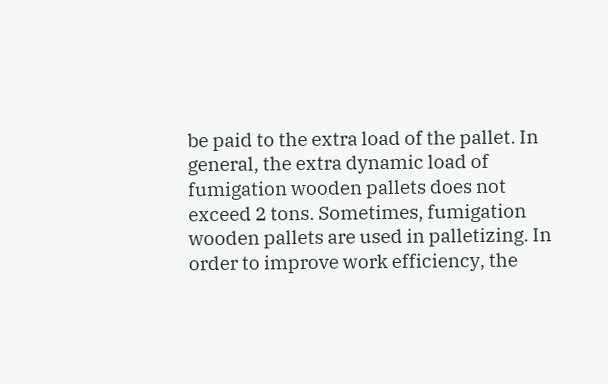be paid to the extra load of the pallet. In general, the extra dynamic load of fumigation wooden pallets does not exceed 2 tons. Sometimes, fumigation wooden pallets are used in palletizing. In order to improve work efficiency, the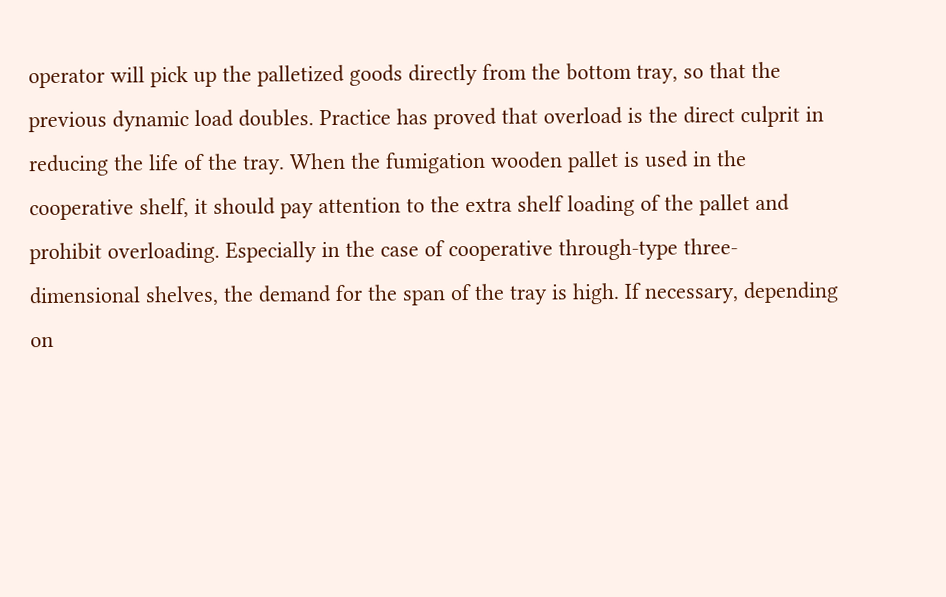operator will pick up the palletized goods directly from the bottom tray, so that the previous dynamic load doubles. Practice has proved that overload is the direct culprit in reducing the life of the tray. When the fumigation wooden pallet is used in the cooperative shelf, it should pay attention to the extra shelf loading of the pallet and prohibit overloading. Especially in the case of cooperative through-type three-dimensional shelves, the demand for the span of the tray is high. If necessary, depending on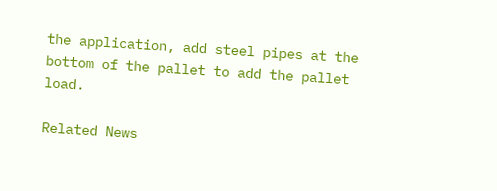the application, add steel pipes at the bottom of the pallet to add the pallet load.

Related News